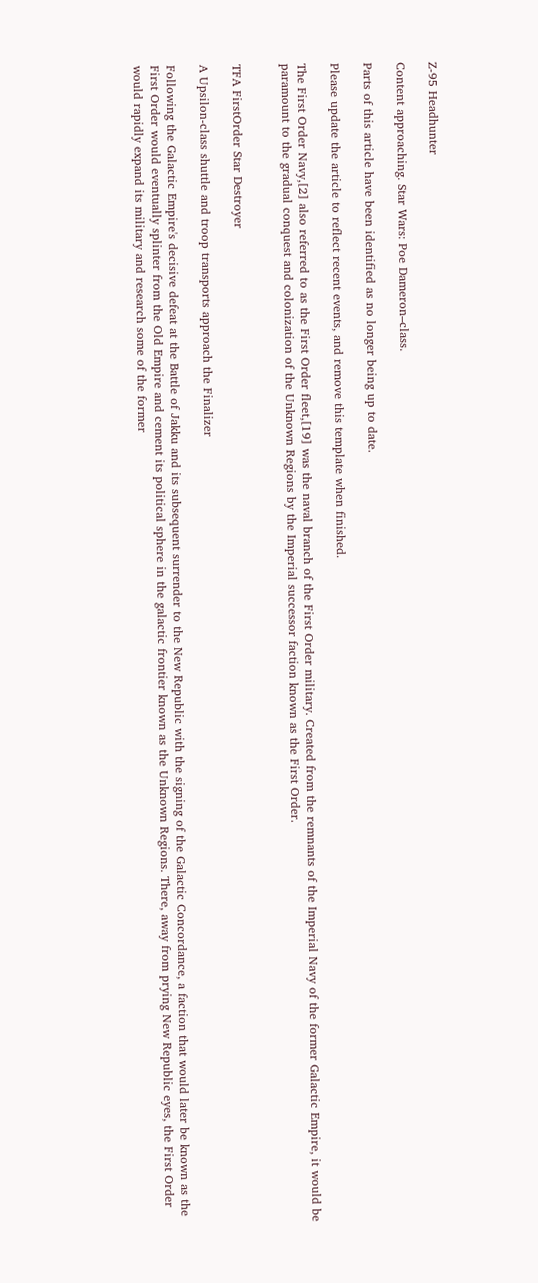Z-95 Headhunter

Content approaching. Star Wars: Poe Dameron–class.

Parts of this article have been identified as no longer being up to date.

Please update the article to reflect recent events, and remove this template when finished.

The First Order Navy,[2] also referred to as the First Order fleet,[19] was the naval branch of the First Order military. Created from the remnants of the Imperial Navy of the former Galactic Empire, it would be paramount to the gradual conquest and colonization of the Unknown Regions by the Imperial successor faction known as the First Order.


TFA FirstOrder Star Destroyer

A Upsilon-class shuttle and troop transports approach the Finalizer

Following the Galactic Empire's decisive defeat at the Battle of Jakku and its subsequent surrender to the New Republic with the signing of the Galactic Concordance, a faction that would later be known as the First Order would eventually splinter from the Old Empire and cement its political sphere in the galactic frontier known as the Unknown Regions. There, away from prying New Republic eyes, the First Order would rapidly expand its military and research some of the former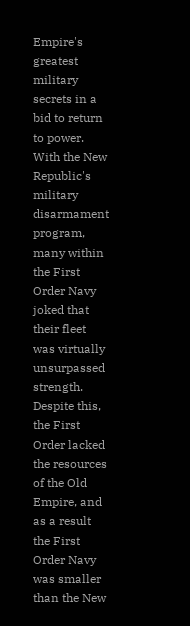Empire's greatest military secrets in a bid to return to power. With the New Republic's military disarmament program, many within the First Order Navy joked that their fleet was virtually unsurpassed strength. Despite this, the First Order lacked the resources of the Old Empire, and as a result the First Order Navy was smaller than the New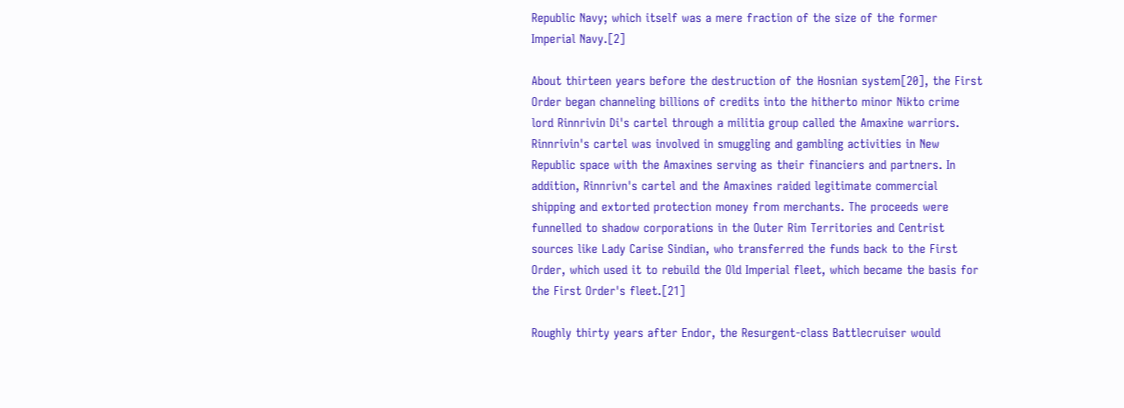Republic Navy; which itself was a mere fraction of the size of the former Imperial Navy.[2]

About thirteen years before the destruction of the Hosnian system[20], the First Order began channeling billions of credits into the hitherto minor Nikto crime lord Rinnrivin Di's cartel through a militia group called the Amaxine warriors. Rinnrivin's cartel was involved in smuggling and gambling activities in New Republic space with the Amaxines serving as their financiers and partners. In addition, Rinnrivn's cartel and the Amaxines raided legitimate commercial shipping and extorted protection money from merchants. The proceeds were funnelled to shadow corporations in the Outer Rim Territories and Centrist sources like Lady Carise Sindian, who transferred the funds back to the First Order, which used it to rebuild the Old Imperial fleet, which became the basis for the First Order's fleet.[21]

Roughly thirty years after Endor, the Resurgent-class Battlecruiser would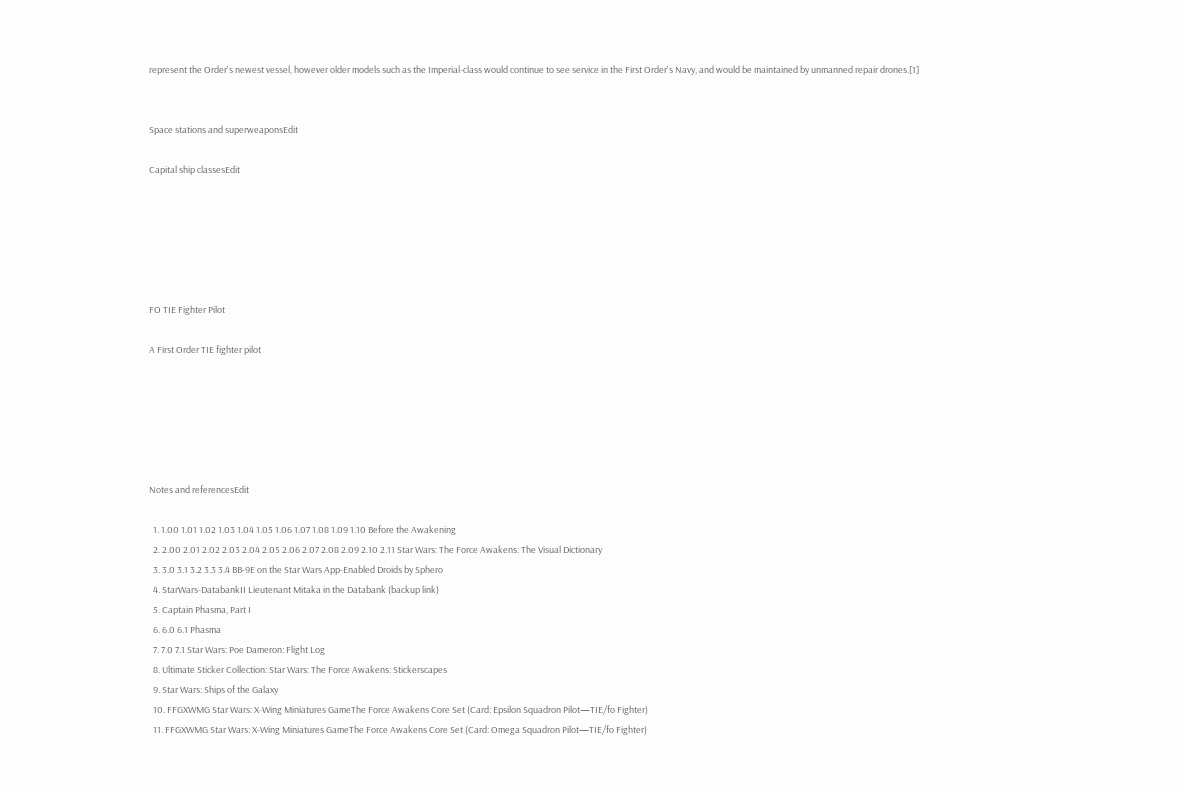represent the Order's newest vessel, however older models such as the Imperial-class would continue to see service in the First Order's Navy, and would be maintained by unmanned repair drones.[1]


Space stations and superweaponsEdit

Capital ship classesEdit






FO TIE Fighter Pilot

A First Order TIE fighter pilot






Notes and referencesEdit

  1. 1.00 1.01 1.02 1.03 1.04 1.05 1.06 1.07 1.08 1.09 1.10 Before the Awakening
  2. 2.00 2.01 2.02 2.03 2.04 2.05 2.06 2.07 2.08 2.09 2.10 2.11 Star Wars: The Force Awakens: The Visual Dictionary
  3. 3.0 3.1 3.2 3.3 3.4 BB-9E on the Star Wars App-Enabled Droids by Sphero
  4. StarWars-DatabankII Lieutenant Mitaka in the Databank (backup link)
  5. Captain Phasma, Part I
  6. 6.0 6.1 Phasma
  7. 7.0 7.1 Star Wars: Poe Dameron: Flight Log
  8. Ultimate Sticker Collection: Star Wars: The Force Awakens: Stickerscapes
  9. Star Wars: Ships of the Galaxy
  10. FFGXWMG Star Wars: X-Wing Miniatures GameThe Force Awakens Core Set (Card: Epsilon Squadron Pilot—TIE/fo Fighter)
  11. FFGXWMG Star Wars: X-Wing Miniatures GameThe Force Awakens Core Set (Card: Omega Squadron Pilot—TIE/fo Fighter)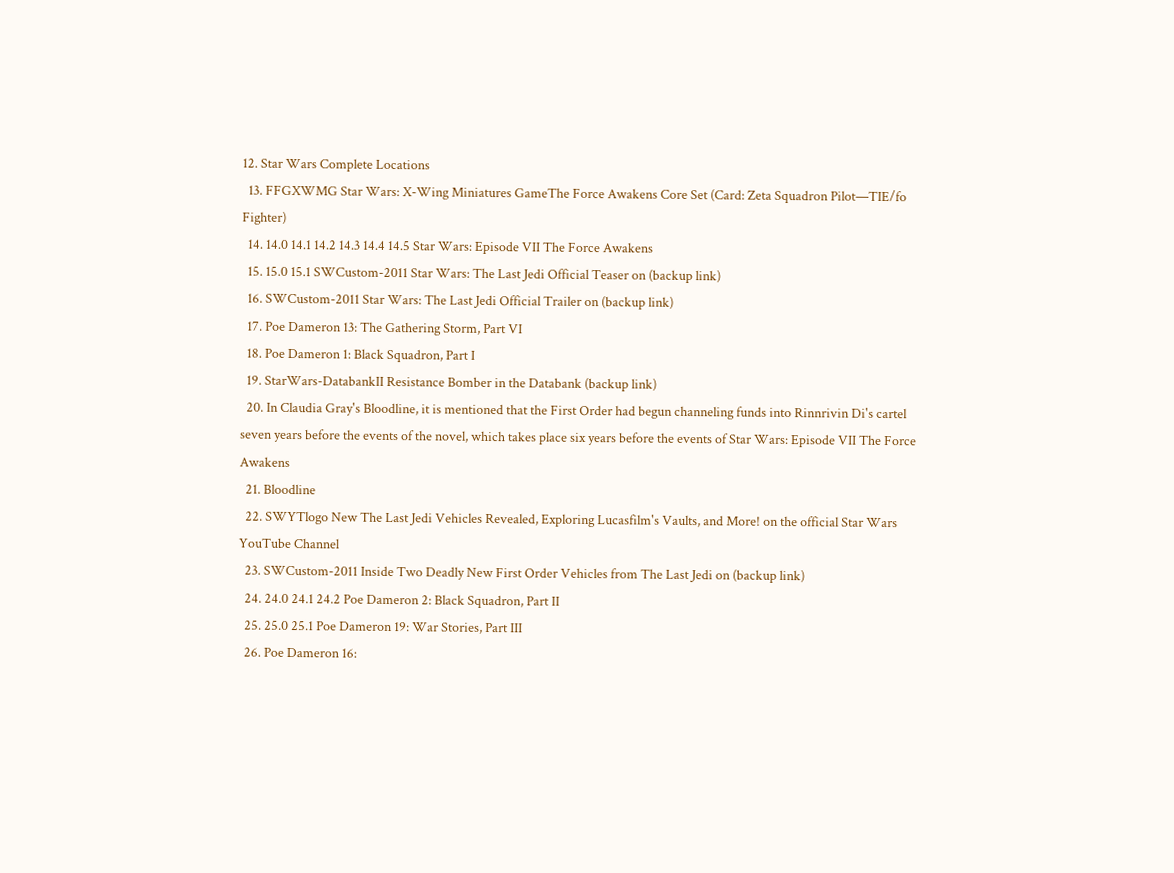12. Star Wars Complete Locations
  13. FFGXWMG Star Wars: X-Wing Miniatures GameThe Force Awakens Core Set (Card: Zeta Squadron Pilot—TIE/fo Fighter)
  14. 14.0 14.1 14.2 14.3 14.4 14.5 Star Wars: Episode VII The Force Awakens
  15. 15.0 15.1 SWCustom-2011 Star Wars: The Last Jedi Official Teaser on (backup link)
  16. SWCustom-2011 Star Wars: The Last Jedi Official Trailer on (backup link)
  17. Poe Dameron 13: The Gathering Storm, Part VI
  18. Poe Dameron 1: Black Squadron, Part I
  19. StarWars-DatabankII Resistance Bomber in the Databank (backup link)
  20. In Claudia Gray's Bloodline, it is mentioned that the First Order had begun channeling funds into Rinnrivin Di's cartel seven years before the events of the novel, which takes place six years before the events of Star Wars: Episode VII The Force Awakens
  21. Bloodline
  22. SWYTlogo New The Last Jedi Vehicles Revealed, Exploring Lucasfilm's Vaults, and More! on the official Star Wars YouTube Channel
  23. SWCustom-2011 Inside Two Deadly New First Order Vehicles from The Last Jedi on (backup link)
  24. 24.0 24.1 24.2 Poe Dameron 2: Black Squadron, Part II
  25. 25.0 25.1 Poe Dameron 19: War Stories, Part III
  26. Poe Dameron 16: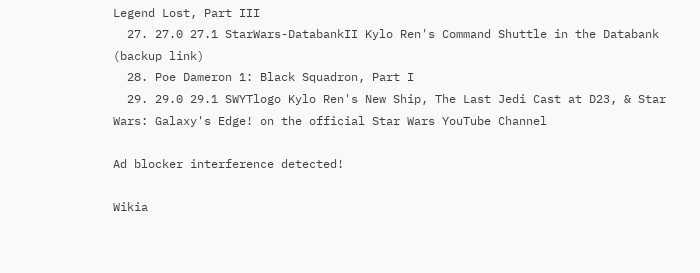Legend Lost, Part III
  27. 27.0 27.1 StarWars-DatabankII Kylo Ren's Command Shuttle in the Databank (backup link)
  28. Poe Dameron 1: Black Squadron, Part I
  29. 29.0 29.1 SWYTlogo Kylo Ren's New Ship, The Last Jedi Cast at D23, & Star Wars: Galaxy's Edge! on the official Star Wars YouTube Channel

Ad blocker interference detected!

Wikia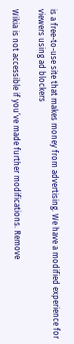is a free-to-use site that makes money from advertising. We have a modified experience for viewers using ad blockers

Wikia is not accessible if you’ve made further modifications. Remove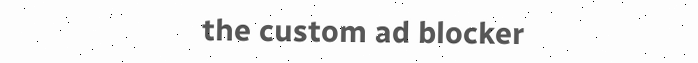the custom ad blocker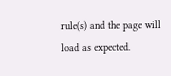rule(s) and the page will load as expected.